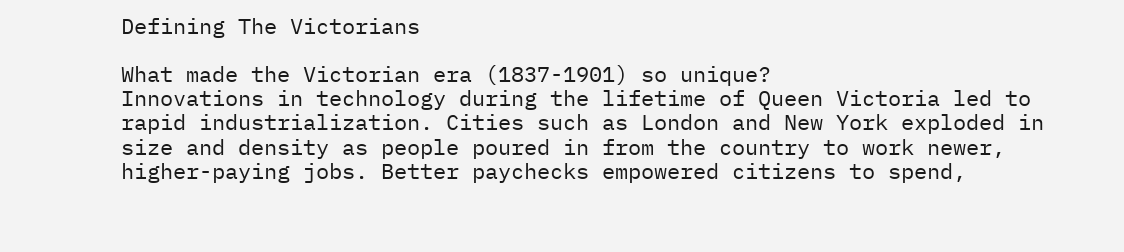Defining The Victorians

What made the Victorian era (1837-1901) so unique?
Innovations in technology during the lifetime of Queen Victoria led to rapid industrialization. Cities such as London and New York exploded in size and density as people poured in from the country to work newer, higher-paying jobs. Better paychecks empowered citizens to spend,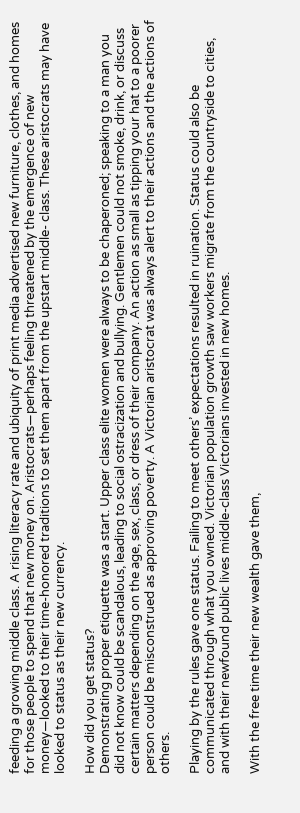feeding a growing middle class. A rising literacy rate and ubiquity of print media advertised new furniture, clothes, and homes for those people to spend that new money on. Aristocrats—perhaps feeling threatened by the emergence of new money—looked to their time-honored traditions to set them apart from the upstart middle- class. These aristocrats may have looked to status as their new currency.

How did you get status?
Demonstrating proper etiquette was a start. Upper class elite women were always to be chaperoned; speaking to a man you did not know could be scandalous, leading to social ostracization and bullying. Gentlemen could not smoke, drink, or discuss certain matters depending on the age, sex, class, or dress of their company. An action as small as tipping your hat to a poorer person could be misconstrued as approving poverty. A Victorian aristocrat was always alert to their actions and the actions of others.

Playing by the rules gave one status. Failing to meet others’ expectations resulted in ruination. Status could also be communicated through what you owned. Victorian population growth saw workers migrate from the countryside to cities, and with their newfound public lives middle-class Victorians invested in new homes.

With the free time their new wealth gave them,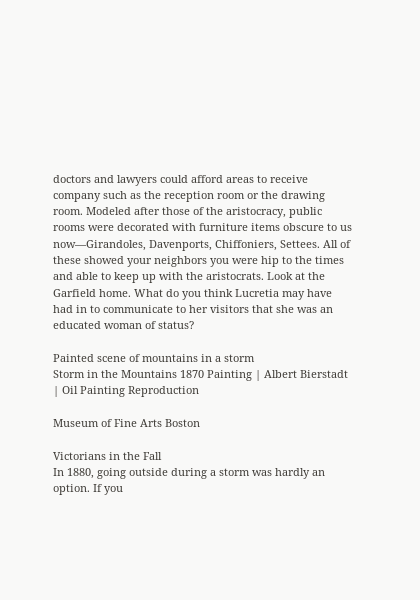doctors and lawyers could afford areas to receive company such as the reception room or the drawing room. Modeled after those of the aristocracy, public rooms were decorated with furniture items obscure to us now—Girandoles, Davenports, Chiffoniers, Settees. All of these showed your neighbors you were hip to the times and able to keep up with the aristocrats. Look at the Garfield home. What do you think Lucretia may have had in to communicate to her visitors that she was an educated woman of status?

Painted scene of mountains in a storm
Storm in the Mountains 1870 Painting | Albert Bierstadt | Oil Painting Reproduction

Museum of Fine Arts Boston

Victorians in the Fall
In 1880, going outside during a storm was hardly an option. If you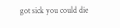got sick you could die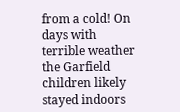from a cold! On days with terrible weather the Garfield children likely stayed indoors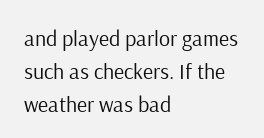and played parlor games such as checkers. If the weather was bad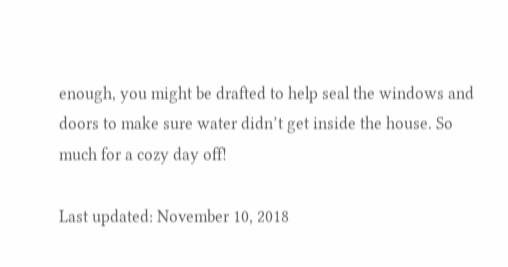enough, you might be drafted to help seal the windows and doors to make sure water didn’t get inside the house. So much for a cozy day off!

Last updated: November 10, 2018